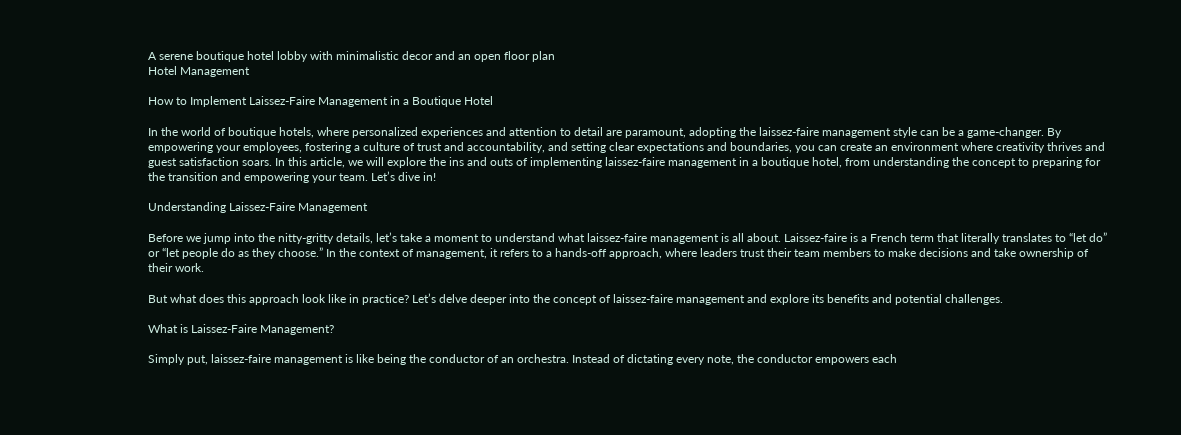A serene boutique hotel lobby with minimalistic decor and an open floor plan
Hotel Management

How to Implement Laissez-Faire Management in a Boutique Hotel

In the world of boutique hotels, where personalized experiences and attention to detail are paramount, adopting the laissez-faire management style can be a game-changer. By empowering your employees, fostering a culture of trust and accountability, and setting clear expectations and boundaries, you can create an environment where creativity thrives and guest satisfaction soars. In this article, we will explore the ins and outs of implementing laissez-faire management in a boutique hotel, from understanding the concept to preparing for the transition and empowering your team. Let’s dive in!

Understanding Laissez-Faire Management

Before we jump into the nitty-gritty details, let’s take a moment to understand what laissez-faire management is all about. Laissez-faire is a French term that literally translates to “let do” or “let people do as they choose.” In the context of management, it refers to a hands-off approach, where leaders trust their team members to make decisions and take ownership of their work.

But what does this approach look like in practice? Let’s delve deeper into the concept of laissez-faire management and explore its benefits and potential challenges.

What is Laissez-Faire Management?

Simply put, laissez-faire management is like being the conductor of an orchestra. Instead of dictating every note, the conductor empowers each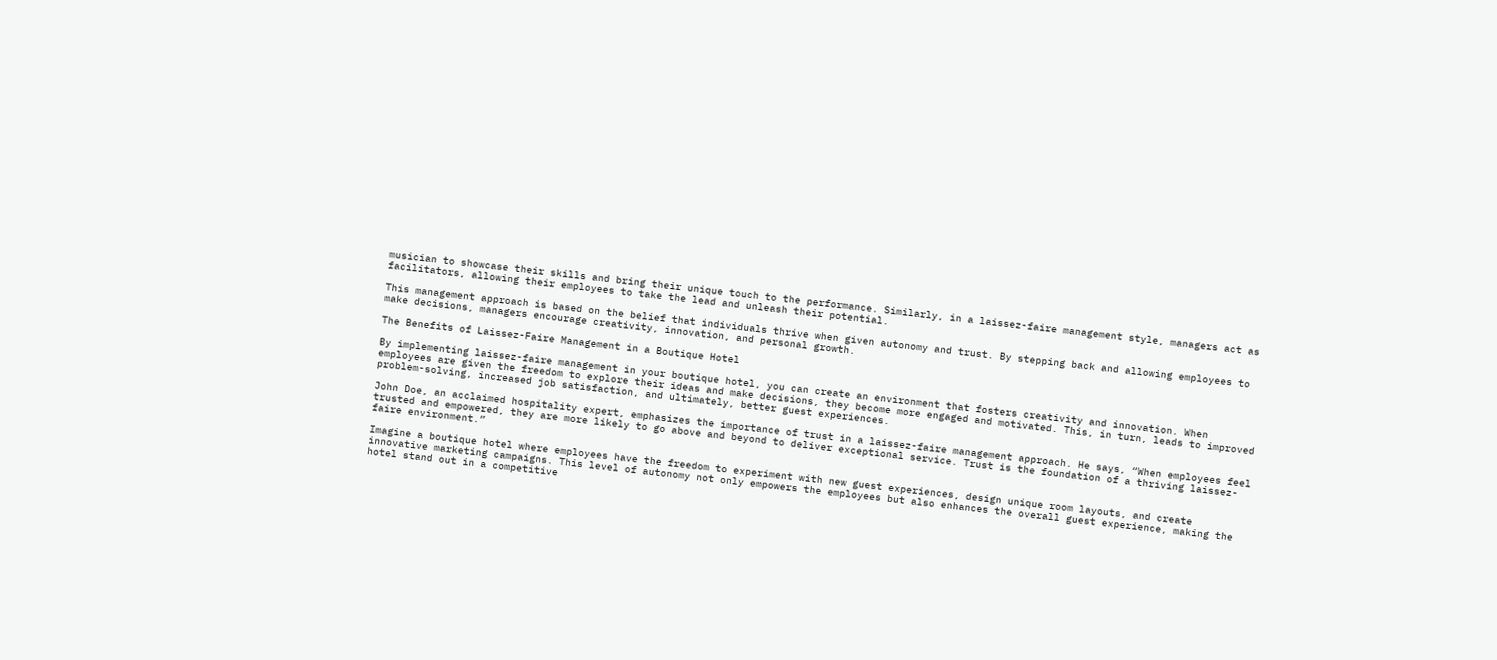musician to showcase their skills and bring their unique touch to the performance. Similarly, in a laissez-faire management style, managers act as facilitators, allowing their employees to take the lead and unleash their potential.

This management approach is based on the belief that individuals thrive when given autonomy and trust. By stepping back and allowing employees to make decisions, managers encourage creativity, innovation, and personal growth.

The Benefits of Laissez-Faire Management in a Boutique Hotel

By implementing laissez-faire management in your boutique hotel, you can create an environment that fosters creativity and innovation. When employees are given the freedom to explore their ideas and make decisions, they become more engaged and motivated. This, in turn, leads to improved problem-solving, increased job satisfaction, and ultimately, better guest experiences.

John Doe, an acclaimed hospitality expert, emphasizes the importance of trust in a laissez-faire management approach. He says, “When employees feel trusted and empowered, they are more likely to go above and beyond to deliver exceptional service. Trust is the foundation of a thriving laissez-faire environment.”

Imagine a boutique hotel where employees have the freedom to experiment with new guest experiences, design unique room layouts, and create innovative marketing campaigns. This level of autonomy not only empowers the employees but also enhances the overall guest experience, making the hotel stand out in a competitive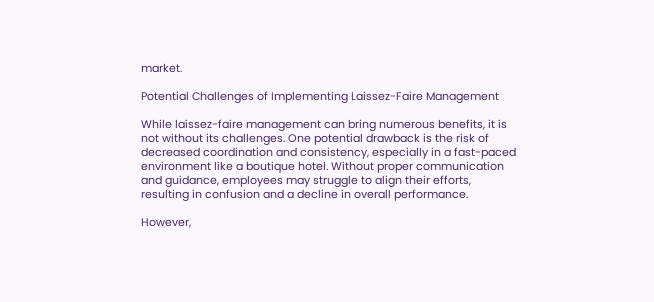market.

Potential Challenges of Implementing Laissez-Faire Management

While laissez-faire management can bring numerous benefits, it is not without its challenges. One potential drawback is the risk of decreased coordination and consistency, especially in a fast-paced environment like a boutique hotel. Without proper communication and guidance, employees may struggle to align their efforts, resulting in confusion and a decline in overall performance.

However,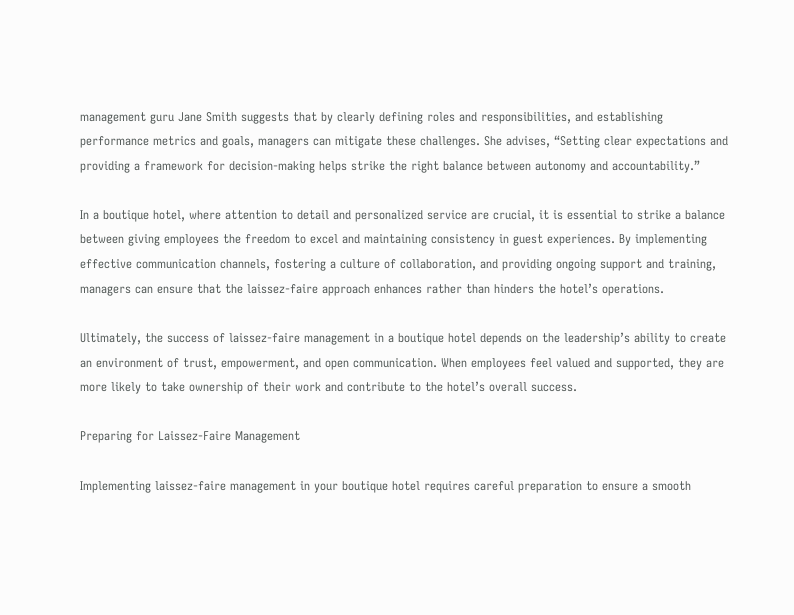management guru Jane Smith suggests that by clearly defining roles and responsibilities, and establishing performance metrics and goals, managers can mitigate these challenges. She advises, “Setting clear expectations and providing a framework for decision-making helps strike the right balance between autonomy and accountability.”

In a boutique hotel, where attention to detail and personalized service are crucial, it is essential to strike a balance between giving employees the freedom to excel and maintaining consistency in guest experiences. By implementing effective communication channels, fostering a culture of collaboration, and providing ongoing support and training, managers can ensure that the laissez-faire approach enhances rather than hinders the hotel’s operations.

Ultimately, the success of laissez-faire management in a boutique hotel depends on the leadership’s ability to create an environment of trust, empowerment, and open communication. When employees feel valued and supported, they are more likely to take ownership of their work and contribute to the hotel’s overall success.

Preparing for Laissez-Faire Management

Implementing laissez-faire management in your boutique hotel requires careful preparation to ensure a smooth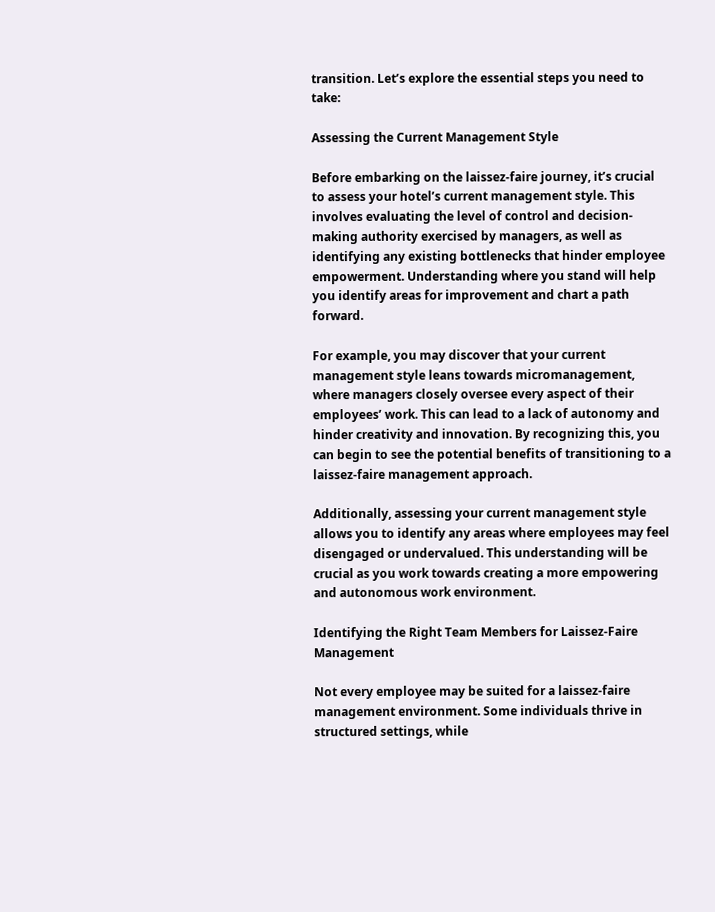transition. Let’s explore the essential steps you need to take:

Assessing the Current Management Style

Before embarking on the laissez-faire journey, it’s crucial to assess your hotel’s current management style. This involves evaluating the level of control and decision-making authority exercised by managers, as well as identifying any existing bottlenecks that hinder employee empowerment. Understanding where you stand will help you identify areas for improvement and chart a path forward.

For example, you may discover that your current management style leans towards micromanagement, where managers closely oversee every aspect of their employees’ work. This can lead to a lack of autonomy and hinder creativity and innovation. By recognizing this, you can begin to see the potential benefits of transitioning to a laissez-faire management approach.

Additionally, assessing your current management style allows you to identify any areas where employees may feel disengaged or undervalued. This understanding will be crucial as you work towards creating a more empowering and autonomous work environment.

Identifying the Right Team Members for Laissez-Faire Management

Not every employee may be suited for a laissez-faire management environment. Some individuals thrive in structured settings, while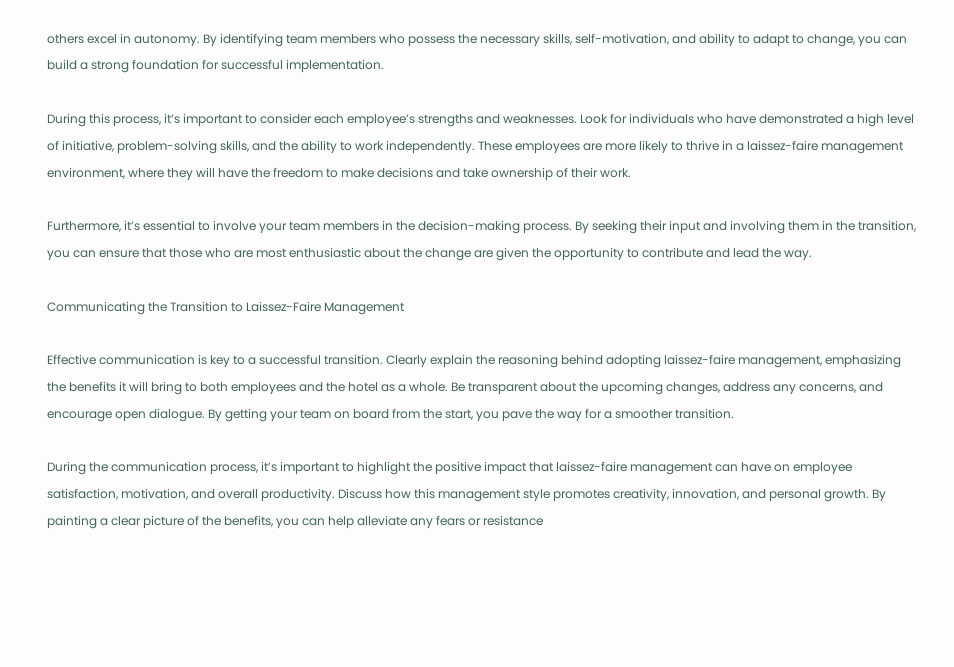others excel in autonomy. By identifying team members who possess the necessary skills, self-motivation, and ability to adapt to change, you can build a strong foundation for successful implementation.

During this process, it’s important to consider each employee’s strengths and weaknesses. Look for individuals who have demonstrated a high level of initiative, problem-solving skills, and the ability to work independently. These employees are more likely to thrive in a laissez-faire management environment, where they will have the freedom to make decisions and take ownership of their work.

Furthermore, it’s essential to involve your team members in the decision-making process. By seeking their input and involving them in the transition, you can ensure that those who are most enthusiastic about the change are given the opportunity to contribute and lead the way.

Communicating the Transition to Laissez-Faire Management

Effective communication is key to a successful transition. Clearly explain the reasoning behind adopting laissez-faire management, emphasizing the benefits it will bring to both employees and the hotel as a whole. Be transparent about the upcoming changes, address any concerns, and encourage open dialogue. By getting your team on board from the start, you pave the way for a smoother transition.

During the communication process, it’s important to highlight the positive impact that laissez-faire management can have on employee satisfaction, motivation, and overall productivity. Discuss how this management style promotes creativity, innovation, and personal growth. By painting a clear picture of the benefits, you can help alleviate any fears or resistance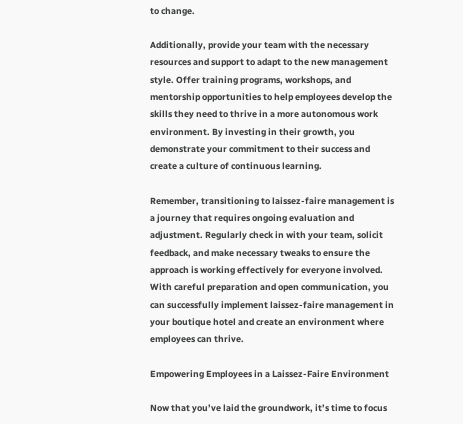to change.

Additionally, provide your team with the necessary resources and support to adapt to the new management style. Offer training programs, workshops, and mentorship opportunities to help employees develop the skills they need to thrive in a more autonomous work environment. By investing in their growth, you demonstrate your commitment to their success and create a culture of continuous learning.

Remember, transitioning to laissez-faire management is a journey that requires ongoing evaluation and adjustment. Regularly check in with your team, solicit feedback, and make necessary tweaks to ensure the approach is working effectively for everyone involved. With careful preparation and open communication, you can successfully implement laissez-faire management in your boutique hotel and create an environment where employees can thrive.

Empowering Employees in a Laissez-Faire Environment

Now that you’ve laid the groundwork, it’s time to focus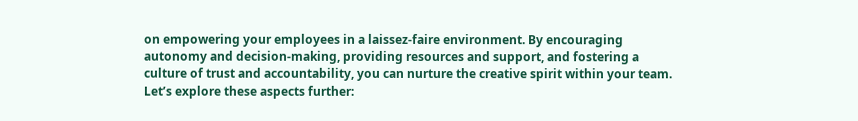on empowering your employees in a laissez-faire environment. By encouraging autonomy and decision-making, providing resources and support, and fostering a culture of trust and accountability, you can nurture the creative spirit within your team. Let’s explore these aspects further: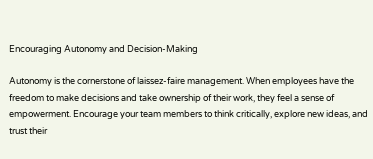Encouraging Autonomy and Decision-Making

Autonomy is the cornerstone of laissez-faire management. When employees have the freedom to make decisions and take ownership of their work, they feel a sense of empowerment. Encourage your team members to think critically, explore new ideas, and trust their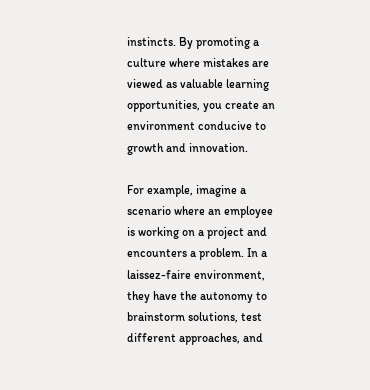instincts. By promoting a culture where mistakes are viewed as valuable learning opportunities, you create an environment conducive to growth and innovation.

For example, imagine a scenario where an employee is working on a project and encounters a problem. In a laissez-faire environment, they have the autonomy to brainstorm solutions, test different approaches, and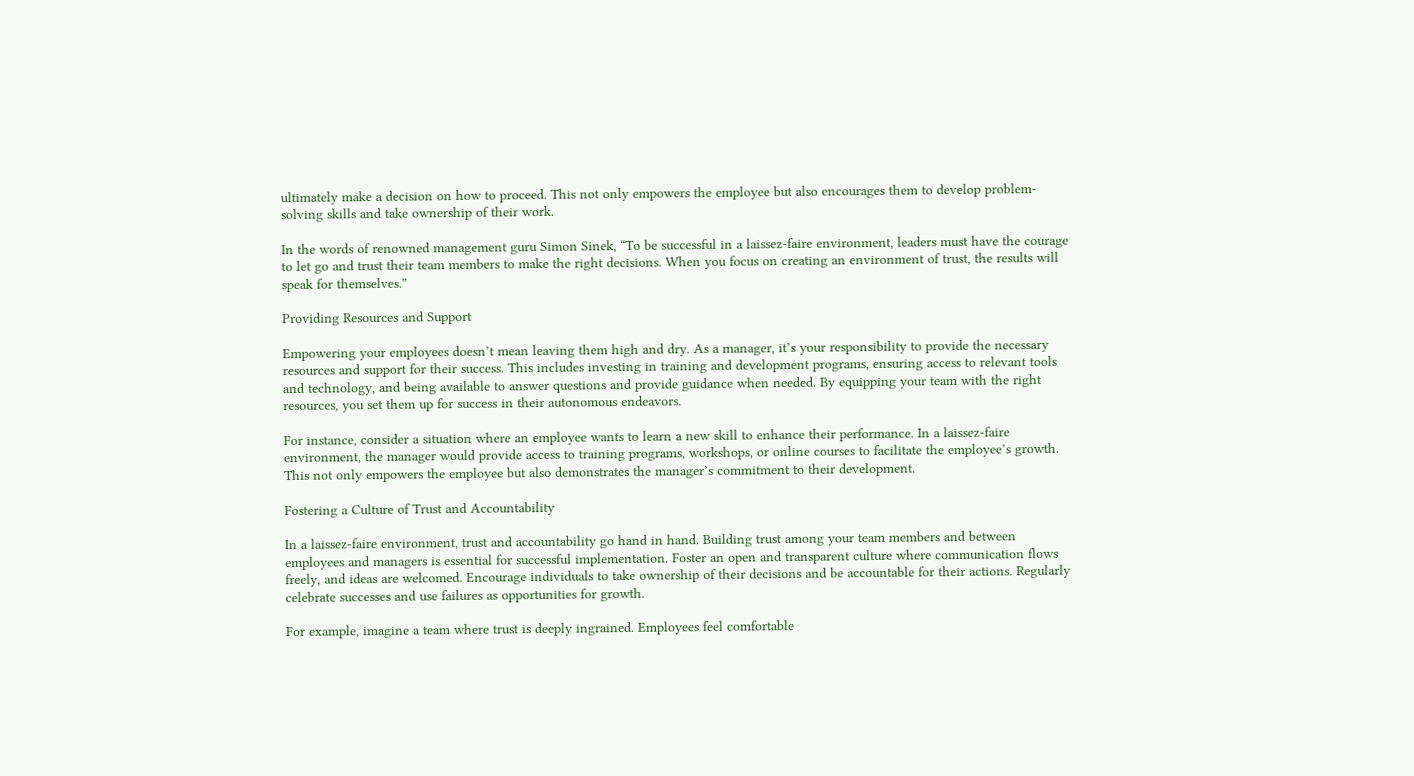ultimately make a decision on how to proceed. This not only empowers the employee but also encourages them to develop problem-solving skills and take ownership of their work.

In the words of renowned management guru Simon Sinek, “To be successful in a laissez-faire environment, leaders must have the courage to let go and trust their team members to make the right decisions. When you focus on creating an environment of trust, the results will speak for themselves.”

Providing Resources and Support

Empowering your employees doesn’t mean leaving them high and dry. As a manager, it’s your responsibility to provide the necessary resources and support for their success. This includes investing in training and development programs, ensuring access to relevant tools and technology, and being available to answer questions and provide guidance when needed. By equipping your team with the right resources, you set them up for success in their autonomous endeavors.

For instance, consider a situation where an employee wants to learn a new skill to enhance their performance. In a laissez-faire environment, the manager would provide access to training programs, workshops, or online courses to facilitate the employee’s growth. This not only empowers the employee but also demonstrates the manager’s commitment to their development.

Fostering a Culture of Trust and Accountability

In a laissez-faire environment, trust and accountability go hand in hand. Building trust among your team members and between employees and managers is essential for successful implementation. Foster an open and transparent culture where communication flows freely, and ideas are welcomed. Encourage individuals to take ownership of their decisions and be accountable for their actions. Regularly celebrate successes and use failures as opportunities for growth.

For example, imagine a team where trust is deeply ingrained. Employees feel comfortable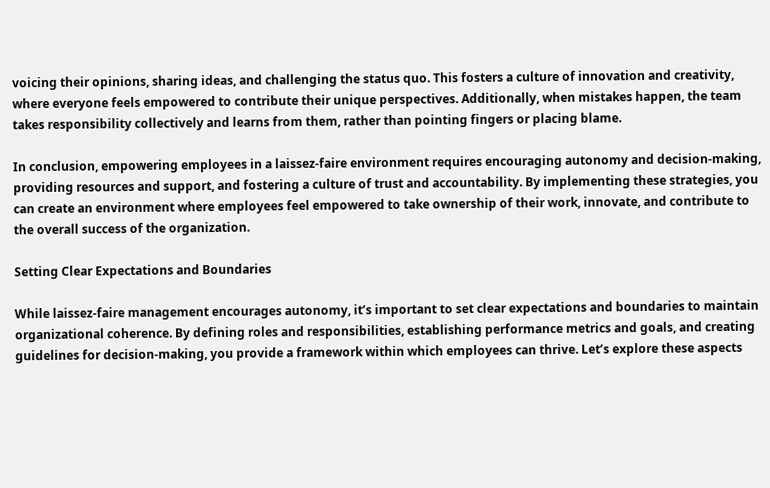voicing their opinions, sharing ideas, and challenging the status quo. This fosters a culture of innovation and creativity, where everyone feels empowered to contribute their unique perspectives. Additionally, when mistakes happen, the team takes responsibility collectively and learns from them, rather than pointing fingers or placing blame.

In conclusion, empowering employees in a laissez-faire environment requires encouraging autonomy and decision-making, providing resources and support, and fostering a culture of trust and accountability. By implementing these strategies, you can create an environment where employees feel empowered to take ownership of their work, innovate, and contribute to the overall success of the organization.

Setting Clear Expectations and Boundaries

While laissez-faire management encourages autonomy, it’s important to set clear expectations and boundaries to maintain organizational coherence. By defining roles and responsibilities, establishing performance metrics and goals, and creating guidelines for decision-making, you provide a framework within which employees can thrive. Let’s explore these aspects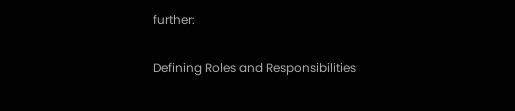further:

Defining Roles and Responsibilities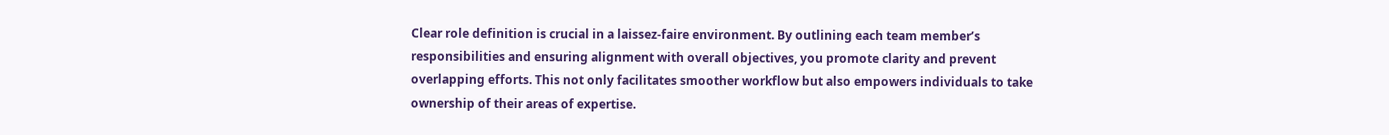Clear role definition is crucial in a laissez-faire environment. By outlining each team member’s responsibilities and ensuring alignment with overall objectives, you promote clarity and prevent overlapping efforts. This not only facilitates smoother workflow but also empowers individuals to take ownership of their areas of expertise.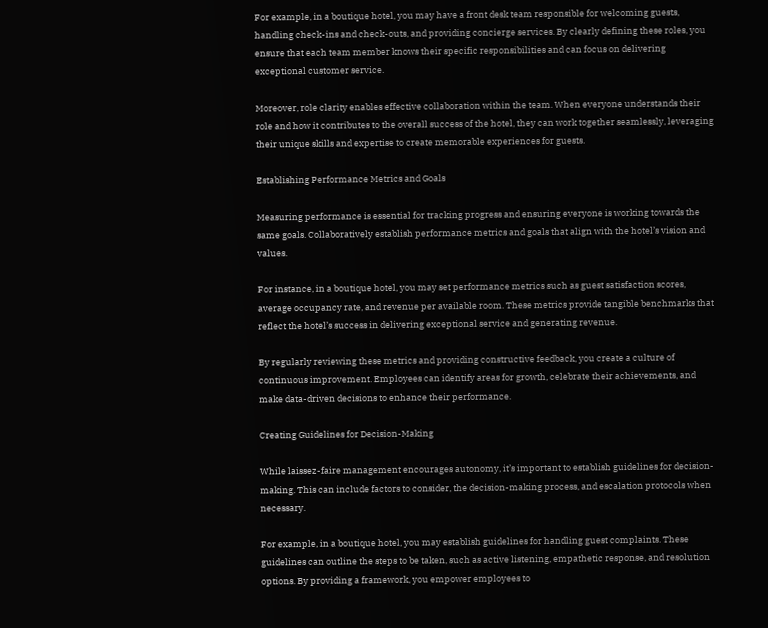For example, in a boutique hotel, you may have a front desk team responsible for welcoming guests, handling check-ins and check-outs, and providing concierge services. By clearly defining these roles, you ensure that each team member knows their specific responsibilities and can focus on delivering exceptional customer service.

Moreover, role clarity enables effective collaboration within the team. When everyone understands their role and how it contributes to the overall success of the hotel, they can work together seamlessly, leveraging their unique skills and expertise to create memorable experiences for guests.

Establishing Performance Metrics and Goals

Measuring performance is essential for tracking progress and ensuring everyone is working towards the same goals. Collaboratively establish performance metrics and goals that align with the hotel’s vision and values.

For instance, in a boutique hotel, you may set performance metrics such as guest satisfaction scores, average occupancy rate, and revenue per available room. These metrics provide tangible benchmarks that reflect the hotel’s success in delivering exceptional service and generating revenue.

By regularly reviewing these metrics and providing constructive feedback, you create a culture of continuous improvement. Employees can identify areas for growth, celebrate their achievements, and make data-driven decisions to enhance their performance.

Creating Guidelines for Decision-Making

While laissez-faire management encourages autonomy, it’s important to establish guidelines for decision-making. This can include factors to consider, the decision-making process, and escalation protocols when necessary.

For example, in a boutique hotel, you may establish guidelines for handling guest complaints. These guidelines can outline the steps to be taken, such as active listening, empathetic response, and resolution options. By providing a framework, you empower employees to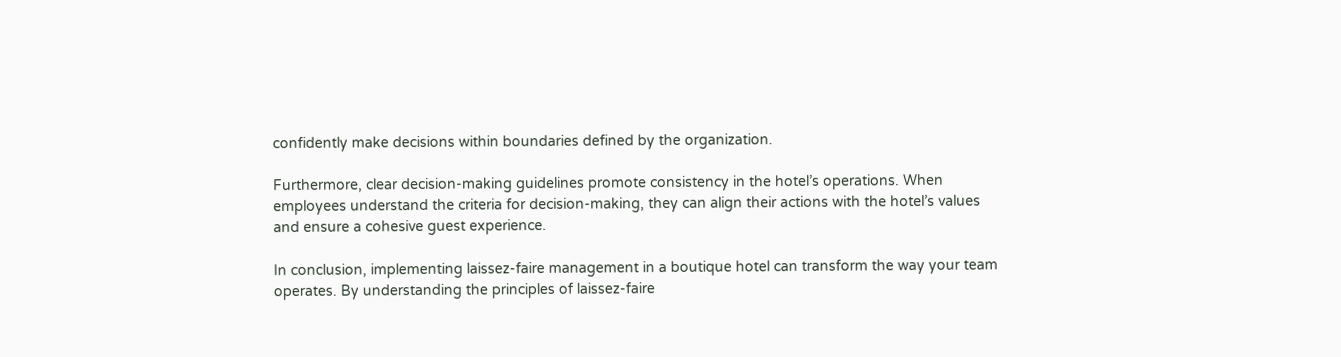confidently make decisions within boundaries defined by the organization.

Furthermore, clear decision-making guidelines promote consistency in the hotel’s operations. When employees understand the criteria for decision-making, they can align their actions with the hotel’s values and ensure a cohesive guest experience.

In conclusion, implementing laissez-faire management in a boutique hotel can transform the way your team operates. By understanding the principles of laissez-faire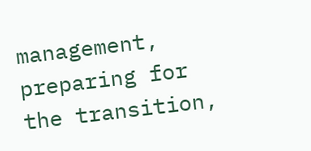management, preparing for the transition,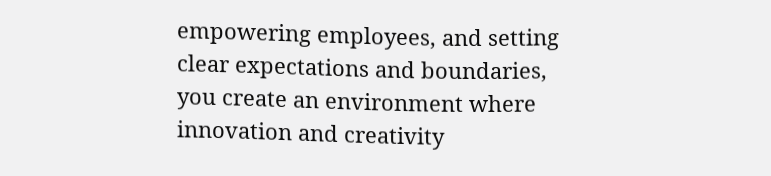empowering employees, and setting clear expectations and boundaries, you create an environment where innovation and creativity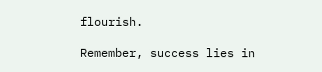flourish.

Remember, success lies in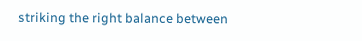striking the right balance between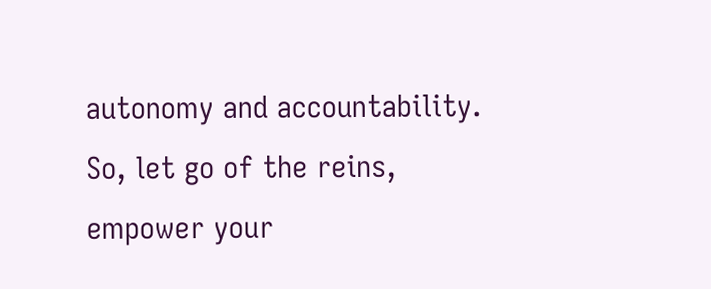autonomy and accountability. So, let go of the reins, empower your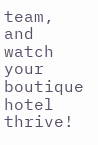team, and watch your boutique hotel thrive!